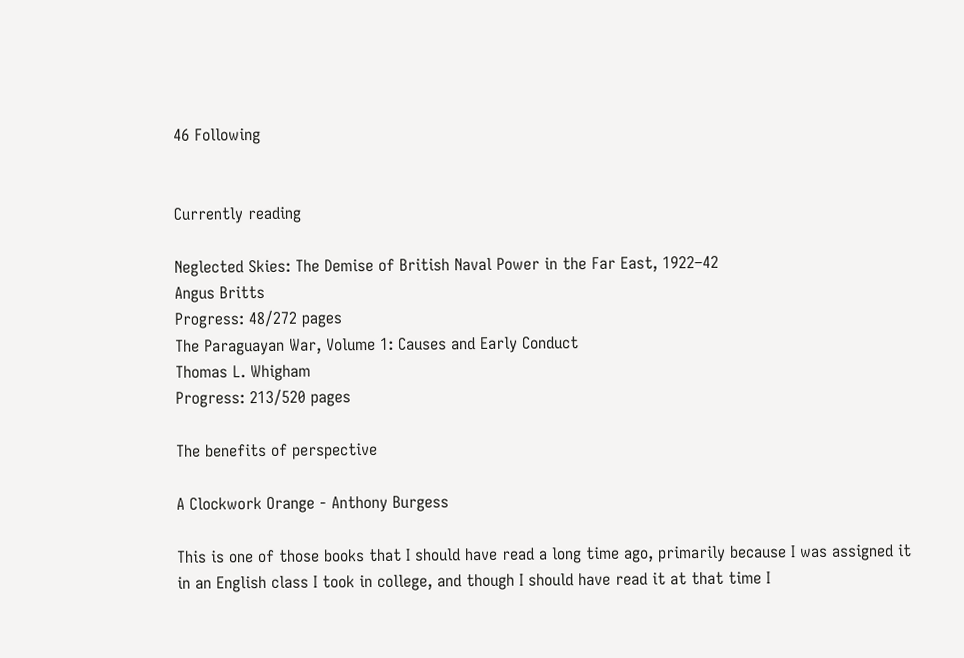46 Following


Currently reading

Neglected Skies: The Demise of British Naval Power in the Far East, 1922–42
Angus Britts
Progress: 48/272 pages
The Paraguayan War, Volume 1: Causes and Early Conduct
Thomas L. Whigham
Progress: 213/520 pages

The benefits of perspective

A Clockwork Orange - Anthony Burgess

This is one of those books that I should have read a long time ago, primarily because I was assigned it in an English class I took in college, and though I should have read it at that time I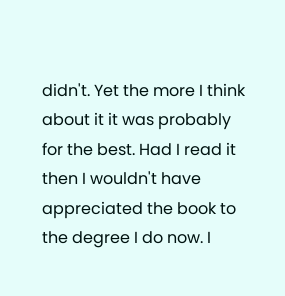didn't. Yet the more I think about it it was probably for the best. Had I read it then I wouldn't have appreciated the book to the degree I do now. I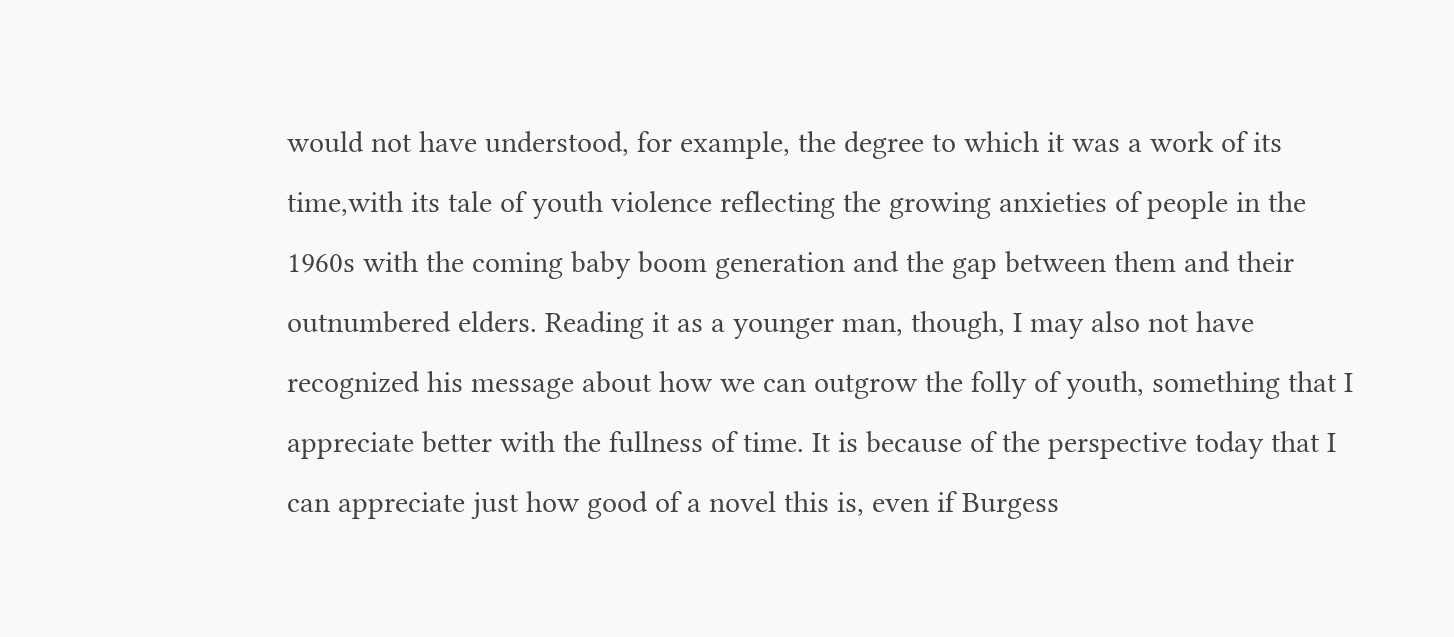would not have understood, for example, the degree to which it was a work of its time,with its tale of youth violence reflecting the growing anxieties of people in the 1960s with the coming baby boom generation and the gap between them and their outnumbered elders. Reading it as a younger man, though, I may also not have recognized his message about how we can outgrow the folly of youth, something that I appreciate better with the fullness of time. It is because of the perspective today that I can appreciate just how good of a novel this is, even if Burgess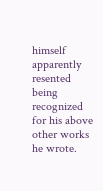himself apparently resented being recognized for his above other works he wrote.